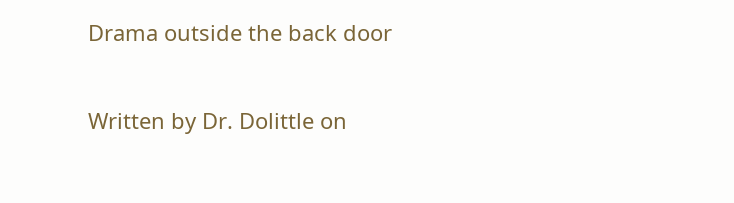Drama outside the back door

Written by Dr. Dolittle on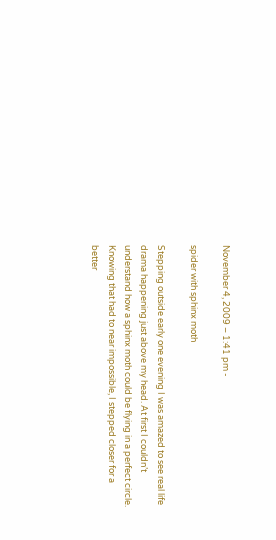November 4, 2009 – 1:41 pm -

spider with sphinx moth

Stepping outside early one evening I was amazed to see real life drama happening just above my head. At first I couldn’t understand how a sphinx moth could be flying in a perfect circle. Knowing that had to near impossible, I stepped closer for a better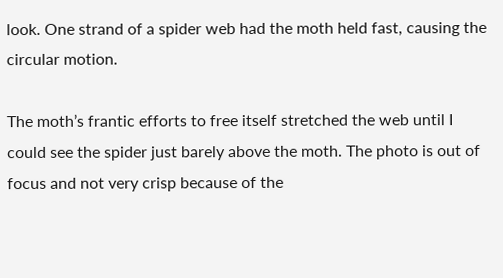look. One strand of a spider web had the moth held fast, causing the circular motion.

The moth’s frantic efforts to free itself stretched the web until I could see the spider just barely above the moth. The photo is out of focus and not very crisp because of the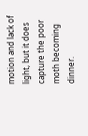motion and lack of light, but it does capture the poor moth becoming dinner.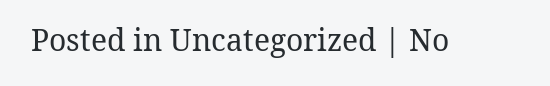Posted in Uncategorized | No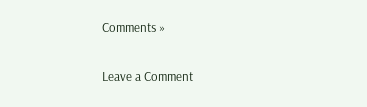Comments »

Leave a Comment